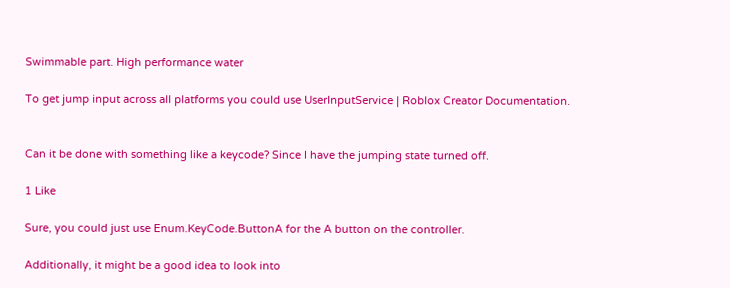Swimmable part. High performance water

To get jump input across all platforms you could use UserInputService | Roblox Creator Documentation.


Can it be done with something like a keycode? Since I have the jumping state turned off.

1 Like

Sure, you could just use Enum.KeyCode.ButtonA for the A button on the controller.

Additionally, it might be a good idea to look into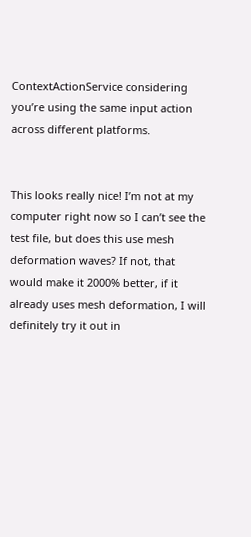ContextActionService considering you’re using the same input action across different platforms.


This looks really nice! I’m not at my computer right now so I can’t see the test file, but does this use mesh deformation waves? If not, that would make it 2000% better, if it already uses mesh deformation, I will definitely try it out in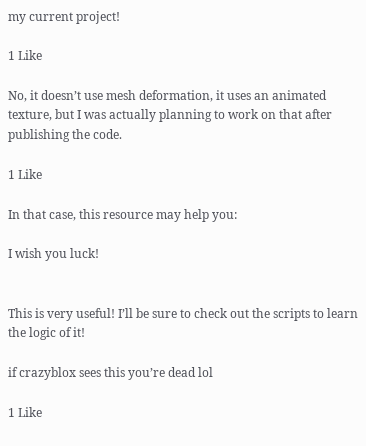my current project!

1 Like

No, it doesn’t use mesh deformation, it uses an animated texture, but I was actually planning to work on that after publishing the code.

1 Like

In that case, this resource may help you:

I wish you luck!


This is very useful! I’ll be sure to check out the scripts to learn the logic of it!

if crazyblox sees this you’re dead lol

1 Like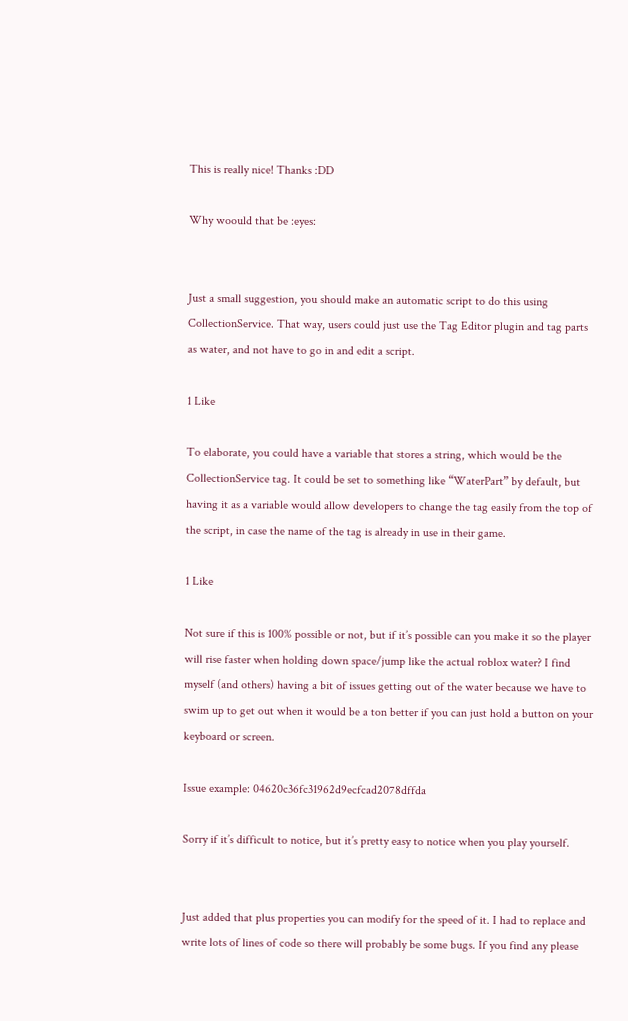This is really nice! Thanks :DD

Why woould that be :eyes:


Just a small suggestion, you should make an automatic script to do this using CollectionService. That way, users could just use the Tag Editor plugin and tag parts as water, and not have to go in and edit a script.

1 Like

To elaborate, you could have a variable that stores a string, which would be the CollectionService tag. It could be set to something like “WaterPart” by default, but having it as a variable would allow developers to change the tag easily from the top of the script, in case the name of the tag is already in use in their game.

1 Like

Not sure if this is 100% possible or not, but if it’s possible can you make it so the player will rise faster when holding down space/jump like the actual roblox water? I find myself (and others) having a bit of issues getting out of the water because we have to swim up to get out when it would be a ton better if you can just hold a button on your keyboard or screen.

Issue example: 04620c36fc31962d9ecfcad2078dffda

Sorry if it’s difficult to notice, but it’s pretty easy to notice when you play yourself.


Just added that plus properties you can modify for the speed of it. I had to replace and write lots of lines of code so there will probably be some bugs. If you find any please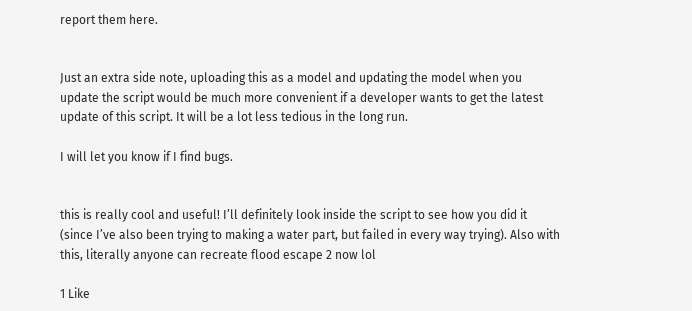report them here.


Just an extra side note, uploading this as a model and updating the model when you update the script would be much more convenient if a developer wants to get the latest update of this script. It will be a lot less tedious in the long run.

I will let you know if I find bugs.


this is really cool and useful! I’ll definitely look inside the script to see how you did it (since I’ve also been trying to making a water part, but failed in every way trying). Also with this, literally anyone can recreate flood escape 2 now lol

1 Like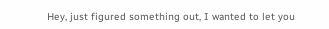Hey, just figured something out, I wanted to let you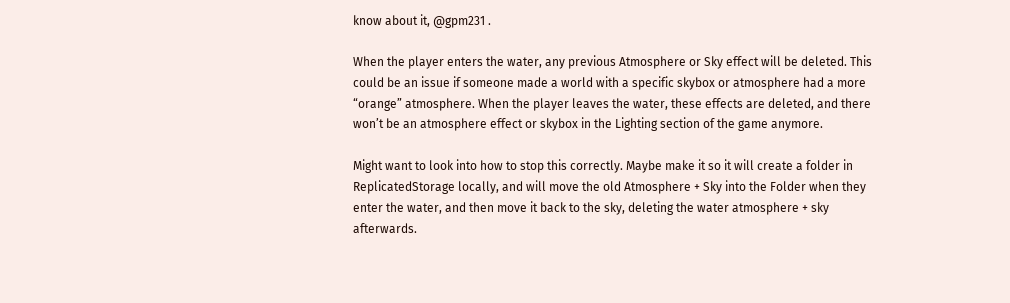know about it, @gpm231 .

When the player enters the water, any previous Atmosphere or Sky effect will be deleted. This could be an issue if someone made a world with a specific skybox or atmosphere had a more “orange” atmosphere. When the player leaves the water, these effects are deleted, and there won’t be an atmosphere effect or skybox in the Lighting section of the game anymore.

Might want to look into how to stop this correctly. Maybe make it so it will create a folder in ReplicatedStorage locally, and will move the old Atmosphere + Sky into the Folder when they enter the water, and then move it back to the sky, deleting the water atmosphere + sky afterwards.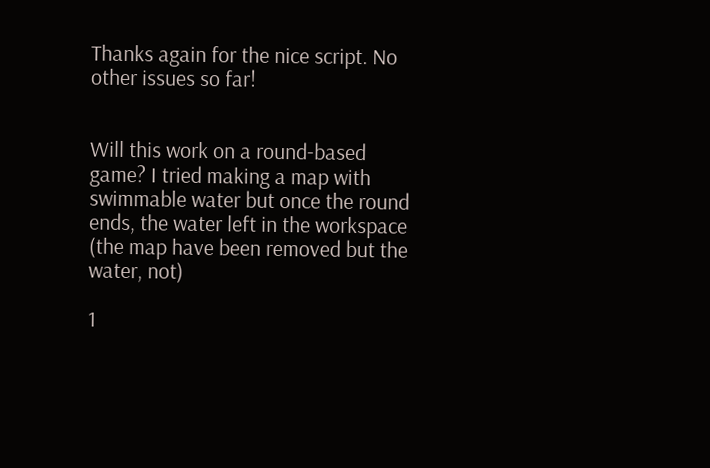Thanks again for the nice script. No other issues so far!


Will this work on a round-based game? I tried making a map with swimmable water but once the round ends, the water left in the workspace (the map have been removed but the water, not)

1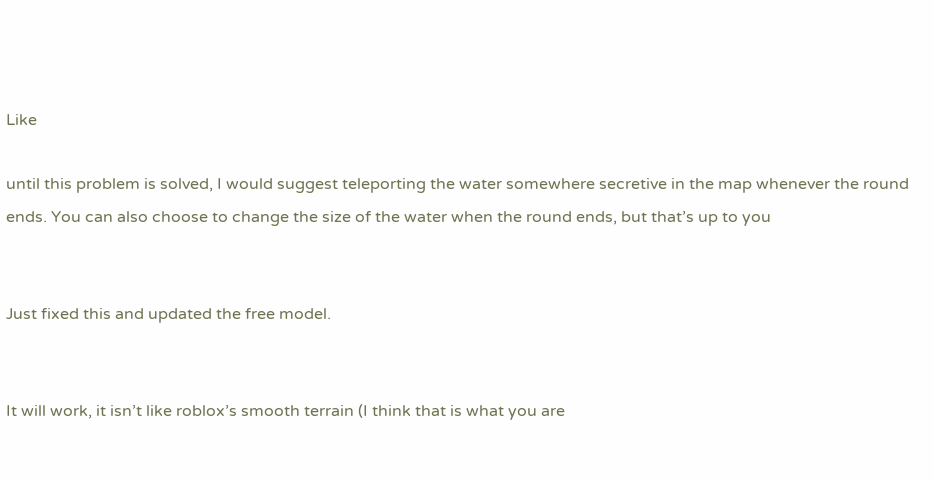Like

until this problem is solved, I would suggest teleporting the water somewhere secretive in the map whenever the round ends. You can also choose to change the size of the water when the round ends, but that’s up to you


Just fixed this and updated the free model.


It will work, it isn’t like roblox’s smooth terrain (I think that is what you are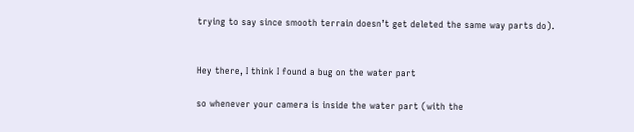trying to say since smooth terrain doesn’t get deleted the same way parts do).


Hey there, I think I found a bug on the water part

so whenever your camera is inside the water part (with the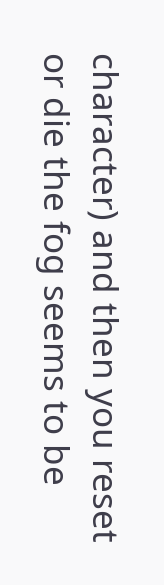character) and then you reset or die the fog seems to be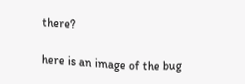there?

here is an image of the bug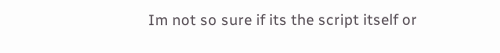Im not so sure if its the script itself or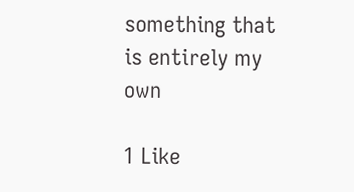something that is entirely my own

1 Like